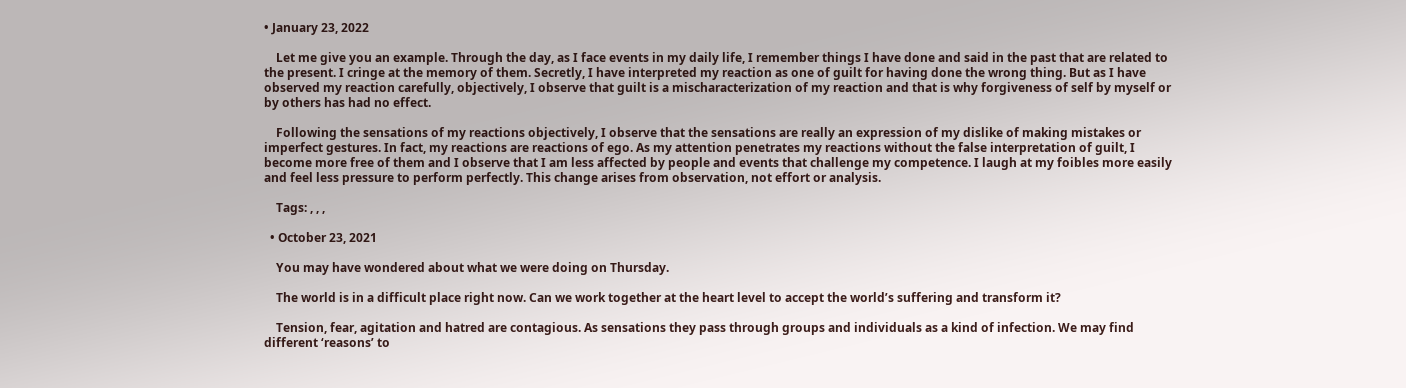• January 23, 2022

    Let me give you an example. Through the day, as I face events in my daily life, I remember things I have done and said in the past that are related to the present. I cringe at the memory of them. Secretly, I have interpreted my reaction as one of guilt for having done the wrong thing. But as I have observed my reaction carefully, objectively, I observe that guilt is a mischaracterization of my reaction and that is why forgiveness of self by myself or by others has had no effect.

    Following the sensations of my reactions objectively, I observe that the sensations are really an expression of my dislike of making mistakes or imperfect gestures. In fact, my reactions are reactions of ego. As my attention penetrates my reactions without the false interpretation of guilt, I become more free of them and I observe that I am less affected by people and events that challenge my competence. I laugh at my foibles more easily and feel less pressure to perform perfectly. This change arises from observation, not effort or analysis.

    Tags: , , ,

  • October 23, 2021

    You may have wondered about what we were doing on Thursday.

    The world is in a difficult place right now. Can we work together at the heart level to accept the world’s suffering and transform it?

    Tension, fear, agitation and hatred are contagious. As sensations they pass through groups and individuals as a kind of infection. We may find different ‘reasons’ to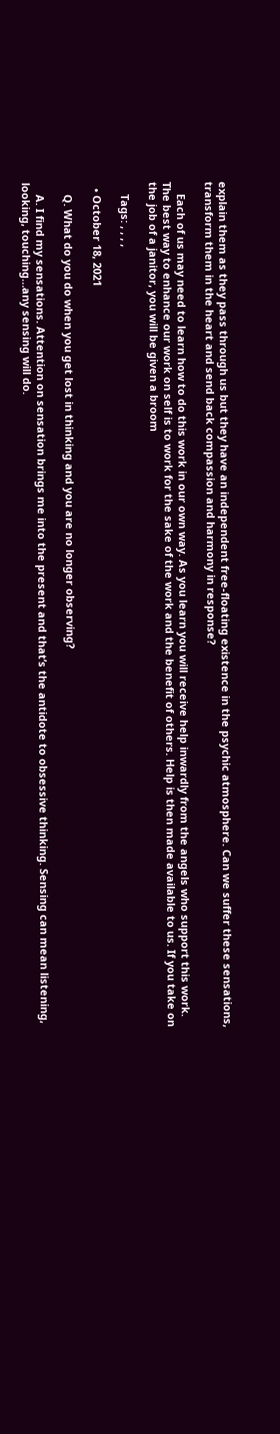explain them as they pass through us but they have an independent free-floating existence in the psychic atmosphere. Can we suffer these sensations, transform them in the heart and send back compassion and harmony in response?

    Each of us may need to learn how to do this work in our own way. As you learn you will receive help inwardly from the angels who support this work. The best way to enhance our work on self is to work for the sake of the work and the benefit of others. Help is then made available to us. If you take on the job of a janitor, you will be given a broom

    Tags: , , , ,

  • October 18, 2021

    Q. What do you do when you get lost in thinking and you are no longer observing?

    A. I find my sensations. Attention on sensation brings me into the present and that’s the antidote to obsessive thinking. Sensing can mean listening, looking, touching…any sensing will do.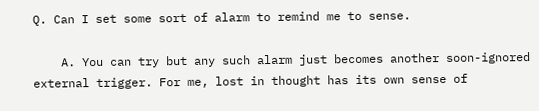Q. Can I set some sort of alarm to remind me to sense.

    A. You can try but any such alarm just becomes another soon-ignored external trigger. For me, lost in thought has its own sense of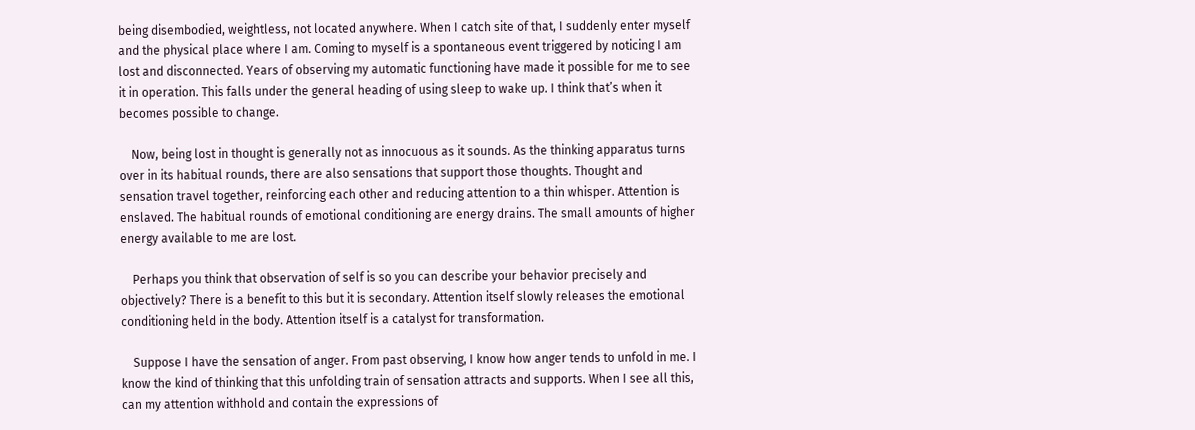being disembodied, weightless, not located anywhere. When I catch site of that, I suddenly enter myself and the physical place where I am. Coming to myself is a spontaneous event triggered by noticing I am lost and disconnected. Years of observing my automatic functioning have made it possible for me to see it in operation. This falls under the general heading of using sleep to wake up. I think that’s when it becomes possible to change.

    Now, being lost in thought is generally not as innocuous as it sounds. As the thinking apparatus turns over in its habitual rounds, there are also sensations that support those thoughts. Thought and sensation travel together, reinforcing each other and reducing attention to a thin whisper. Attention is enslaved. The habitual rounds of emotional conditioning are energy drains. The small amounts of higher energy available to me are lost.

    Perhaps you think that observation of self is so you can describe your behavior precisely and objectively? There is a benefit to this but it is secondary. Attention itself slowly releases the emotional conditioning held in the body. Attention itself is a catalyst for transformation.

    Suppose I have the sensation of anger. From past observing, I know how anger tends to unfold in me. I know the kind of thinking that this unfolding train of sensation attracts and supports. When I see all this, can my attention withhold and contain the expressions of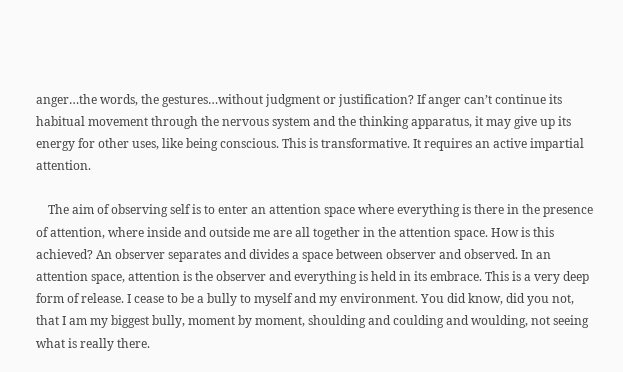anger…the words, the gestures…without judgment or justification? If anger can’t continue its habitual movement through the nervous system and the thinking apparatus, it may give up its energy for other uses, like being conscious. This is transformative. It requires an active impartial attention.

    The aim of observing self is to enter an attention space where everything is there in the presence of attention, where inside and outside me are all together in the attention space. How is this achieved? An observer separates and divides a space between observer and observed. In an attention space, attention is the observer and everything is held in its embrace. This is a very deep form of release. I cease to be a bully to myself and my environment. You did know, did you not, that I am my biggest bully, moment by moment, shoulding and coulding and woulding, not seeing what is really there.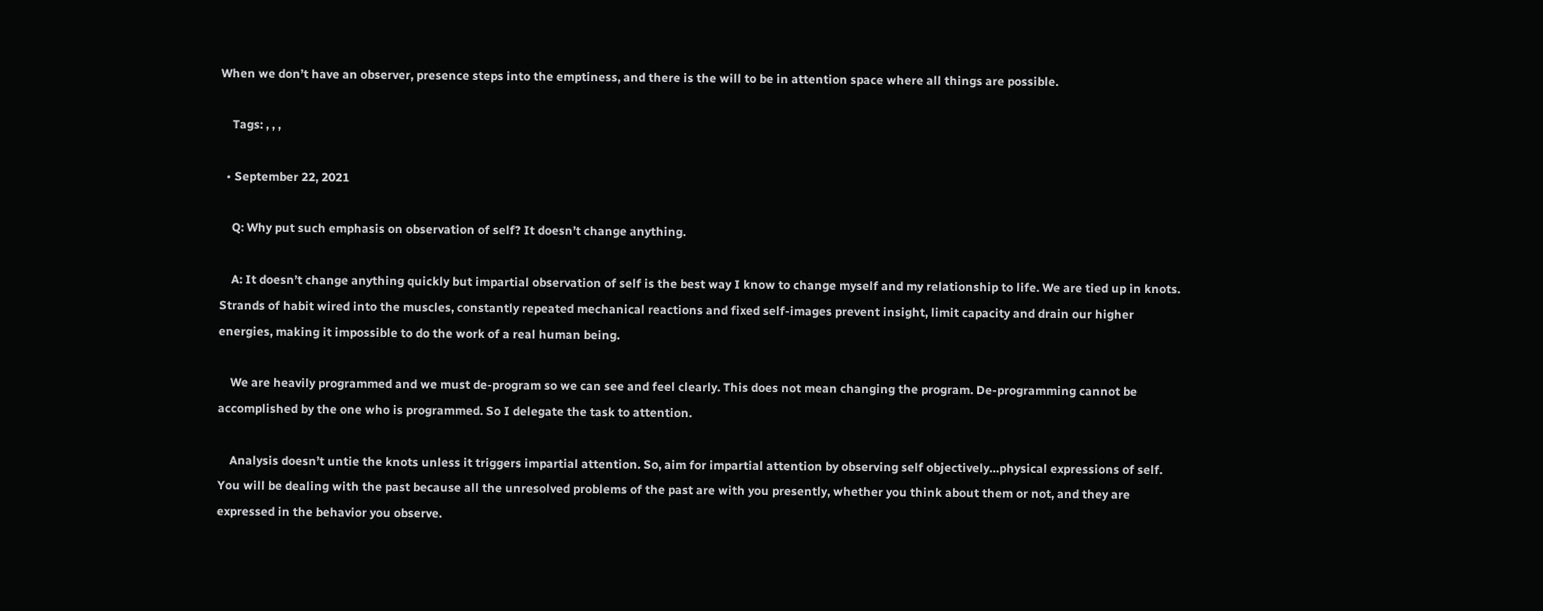When we don’t have an observer, presence steps into the emptiness, and there is the will to be in attention space where all things are possible.

    Tags: , , ,

  • September 22, 2021

    Q: Why put such emphasis on observation of self? It doesn’t change anything.

    A: It doesn’t change anything quickly but impartial observation of self is the best way I know to change myself and my relationship to life. We are tied up in knots. Strands of habit wired into the muscles, constantly repeated mechanical reactions and fixed self-images prevent insight, limit capacity and drain our higher energies, making it impossible to do the work of a real human being.

    We are heavily programmed and we must de-program so we can see and feel clearly. This does not mean changing the program. De-programming cannot be accomplished by the one who is programmed. So I delegate the task to attention.

    Analysis doesn’t untie the knots unless it triggers impartial attention. So, aim for impartial attention by observing self objectively…physical expressions of self. You will be dealing with the past because all the unresolved problems of the past are with you presently, whether you think about them or not, and they are expressed in the behavior you observe.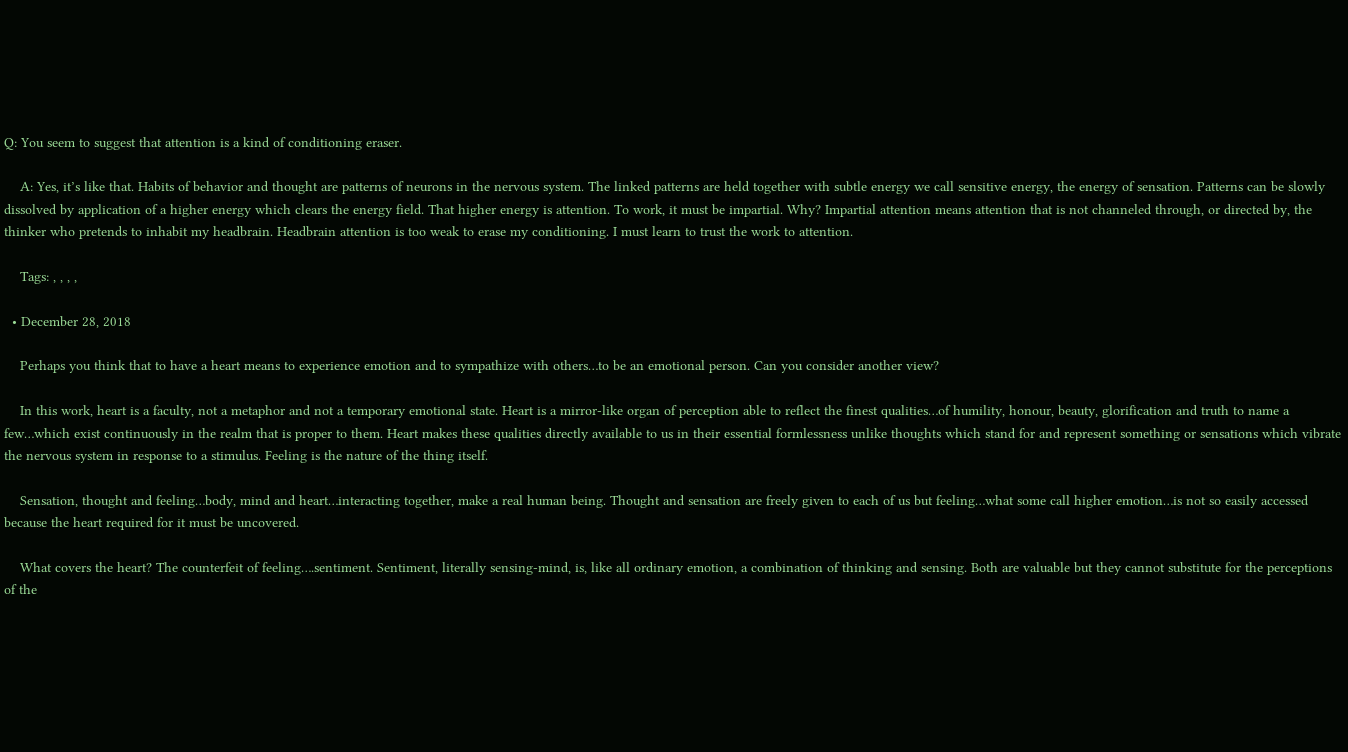Q: You seem to suggest that attention is a kind of conditioning eraser.

    A: Yes, it’s like that. Habits of behavior and thought are patterns of neurons in the nervous system. The linked patterns are held together with subtle energy we call sensitive energy, the energy of sensation. Patterns can be slowly dissolved by application of a higher energy which clears the energy field. That higher energy is attention. To work, it must be impartial. Why? Impartial attention means attention that is not channeled through, or directed by, the thinker who pretends to inhabit my headbrain. Headbrain attention is too weak to erase my conditioning. I must learn to trust the work to attention.

    Tags: , , , ,

  • December 28, 2018

    Perhaps you think that to have a heart means to experience emotion and to sympathize with others…to be an emotional person. Can you consider another view?

    In this work, heart is a faculty, not a metaphor and not a temporary emotional state. Heart is a mirror-like organ of perception able to reflect the finest qualities…of humility, honour, beauty, glorification and truth to name a few…which exist continuously in the realm that is proper to them. Heart makes these qualities directly available to us in their essential formlessness unlike thoughts which stand for and represent something or sensations which vibrate the nervous system in response to a stimulus. Feeling is the nature of the thing itself.

    Sensation, thought and feeling…body, mind and heart…interacting together, make a real human being. Thought and sensation are freely given to each of us but feeling…what some call higher emotion…is not so easily accessed because the heart required for it must be uncovered.

    What covers the heart? The counterfeit of feeling….sentiment. Sentiment, literally sensing-mind, is, like all ordinary emotion, a combination of thinking and sensing. Both are valuable but they cannot substitute for the perceptions of the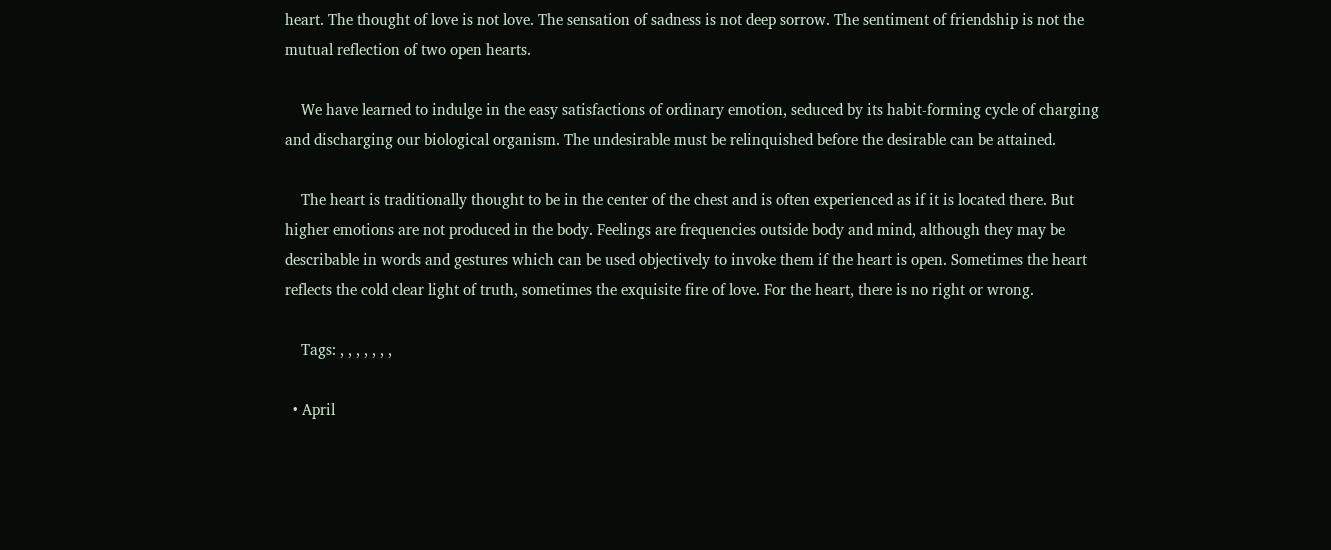heart. The thought of love is not love. The sensation of sadness is not deep sorrow. The sentiment of friendship is not the mutual reflection of two open hearts.

    We have learned to indulge in the easy satisfactions of ordinary emotion, seduced by its habit-forming cycle of charging and discharging our biological organism. The undesirable must be relinquished before the desirable can be attained.

    The heart is traditionally thought to be in the center of the chest and is often experienced as if it is located there. But higher emotions are not produced in the body. Feelings are frequencies outside body and mind, although they may be describable in words and gestures which can be used objectively to invoke them if the heart is open. Sometimes the heart reflects the cold clear light of truth, sometimes the exquisite fire of love. For the heart, there is no right or wrong.

    Tags: , , , , , , ,

  • April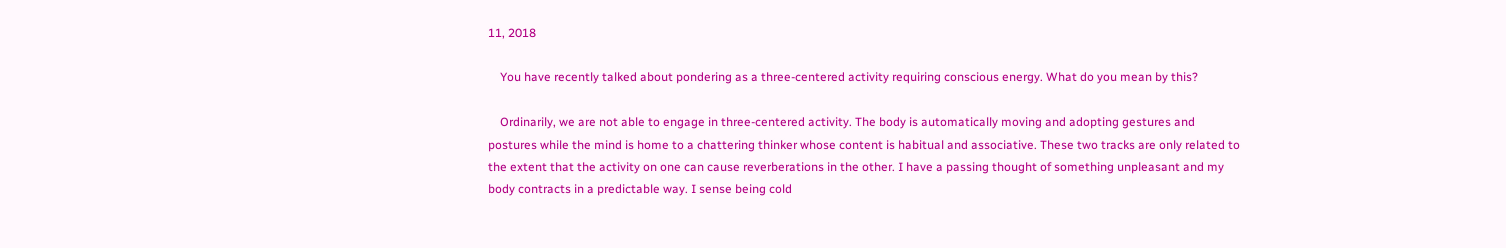11, 2018

    You have recently talked about pondering as a three-centered activity requiring conscious energy. What do you mean by this?

    Ordinarily, we are not able to engage in three-centered activity. The body is automatically moving and adopting gestures and postures while the mind is home to a chattering thinker whose content is habitual and associative. These two tracks are only related to the extent that the activity on one can cause reverberations in the other. I have a passing thought of something unpleasant and my body contracts in a predictable way. I sense being cold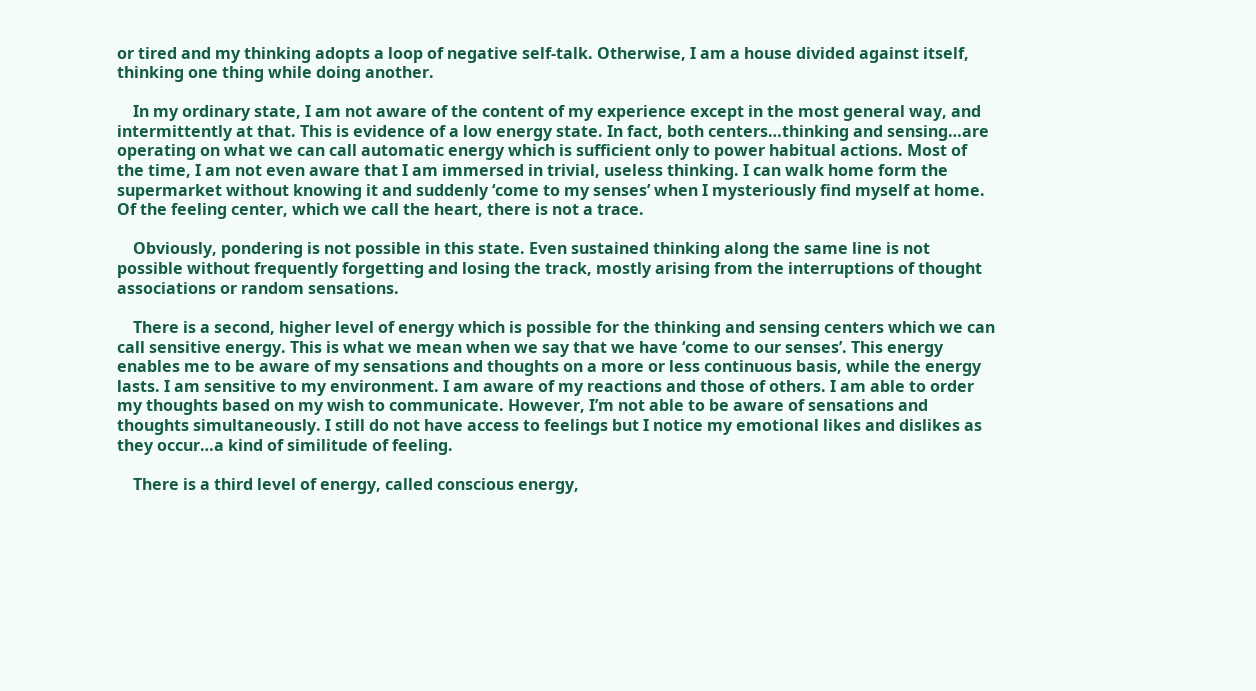or tired and my thinking adopts a loop of negative self-talk. Otherwise, I am a house divided against itself, thinking one thing while doing another.

    In my ordinary state, I am not aware of the content of my experience except in the most general way, and intermittently at that. This is evidence of a low energy state. In fact, both centers…thinking and sensing…are operating on what we can call automatic energy which is sufficient only to power habitual actions. Most of the time, I am not even aware that I am immersed in trivial, useless thinking. I can walk home form the supermarket without knowing it and suddenly ‘come to my senses’ when I mysteriously find myself at home. Of the feeling center, which we call the heart, there is not a trace.

    Obviously, pondering is not possible in this state. Even sustained thinking along the same line is not possible without frequently forgetting and losing the track, mostly arising from the interruptions of thought associations or random sensations.

    There is a second, higher level of energy which is possible for the thinking and sensing centers which we can call sensitive energy. This is what we mean when we say that we have ‘come to our senses’. This energy enables me to be aware of my sensations and thoughts on a more or less continuous basis, while the energy lasts. I am sensitive to my environment. I am aware of my reactions and those of others. I am able to order my thoughts based on my wish to communicate. However, I’m not able to be aware of sensations and thoughts simultaneously. I still do not have access to feelings but I notice my emotional likes and dislikes as they occur…a kind of similitude of feeling.

    There is a third level of energy, called conscious energy,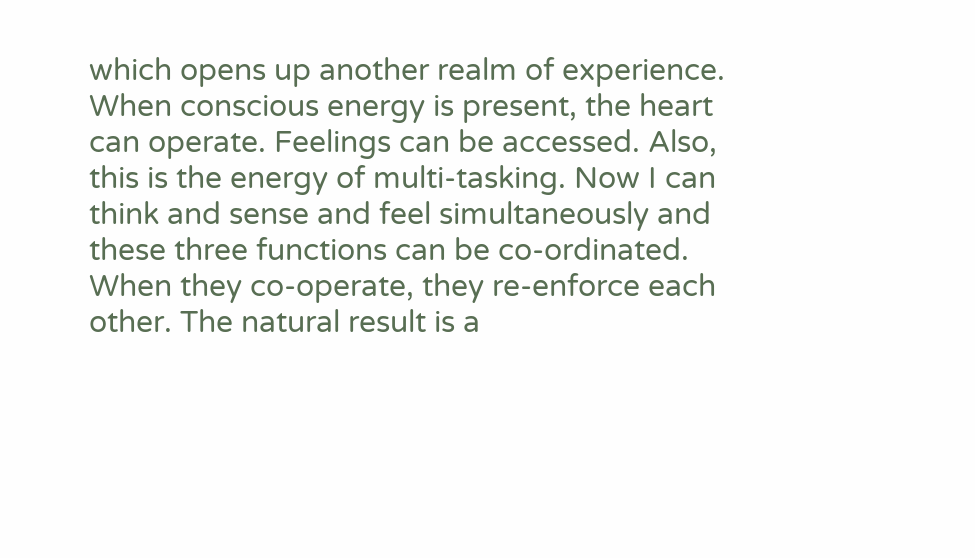which opens up another realm of experience. When conscious energy is present, the heart can operate. Feelings can be accessed. Also, this is the energy of multi-tasking. Now I can think and sense and feel simultaneously and these three functions can be co-ordinated. When they co-operate, they re-enforce each other. The natural result is a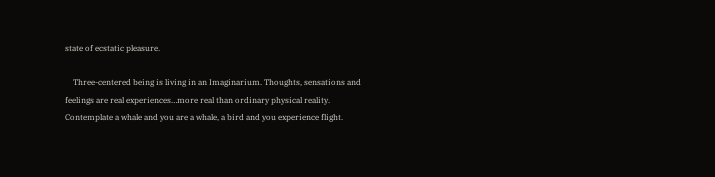state of ecstatic pleasure.

    Three-centered being is living in an Imaginarium. Thoughts, sensations and feelings are real experiences…more real than ordinary physical reality. Contemplate a whale and you are a whale, a bird and you experience flight.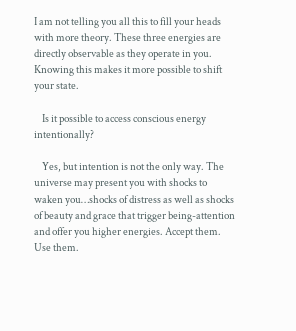I am not telling you all this to fill your heads with more theory. These three energies are directly observable as they operate in you. Knowing this makes it more possible to shift your state.

    Is it possible to access conscious energy intentionally?

    Yes, but intention is not the only way. The universe may present you with shocks to waken you…shocks of distress as well as shocks of beauty and grace that trigger being-attention and offer you higher energies. Accept them. Use them.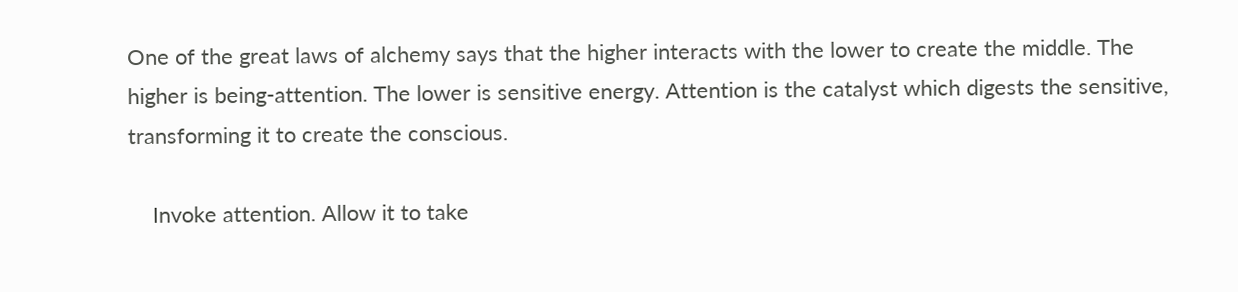One of the great laws of alchemy says that the higher interacts with the lower to create the middle. The higher is being-attention. The lower is sensitive energy. Attention is the catalyst which digests the sensitive, transforming it to create the conscious.

    Invoke attention. Allow it to take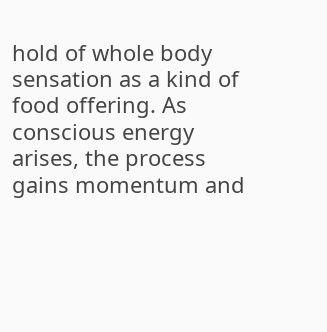hold of whole body sensation as a kind of food offering. As conscious energy arises, the process gains momentum and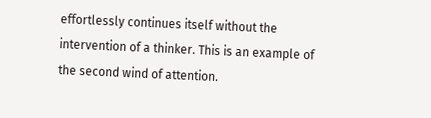effortlessly continues itself without the intervention of a thinker. This is an example of the second wind of attention.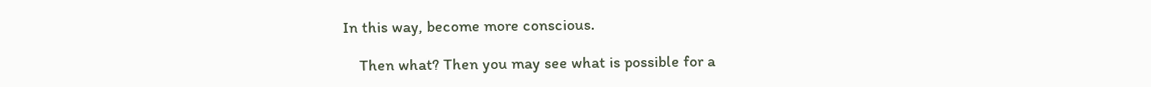In this way, become more conscious.

    Then what? Then you may see what is possible for a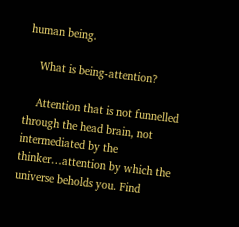human being.

    What is being-attention?

    Attention that is not funnelled through the head brain, not intermediated by the thinker…attention by which the universe beholds you. Find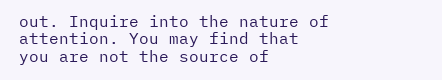out. Inquire into the nature of attention. You may find that you are not the source of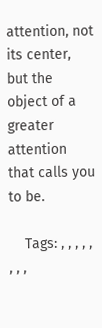attention, not its center, but the object of a greater attention that calls you to be.

    Tags: , , , , , , , ,